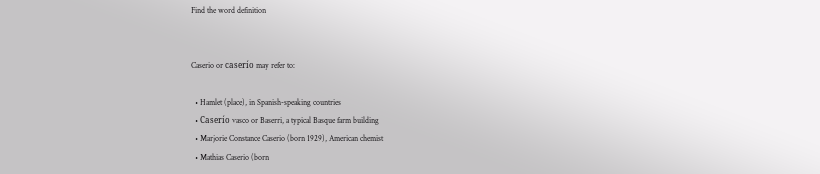Find the word definition


Caserio or caserío may refer to:

  • Hamlet (place), in Spanish-speaking countries
  • Caserío vasco or Baserri, a typical Basque farm building
  • Marjorie Constance Caserio (born 1929), American chemist
  • Mathias Caserio (born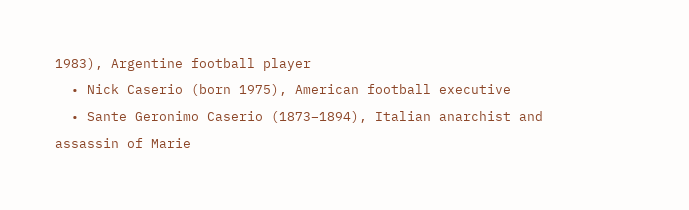1983), Argentine football player
  • Nick Caserio (born 1975), American football executive
  • Sante Geronimo Caserio (1873–1894), Italian anarchist and assassin of Marie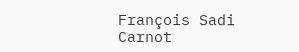François Sadi Carnot